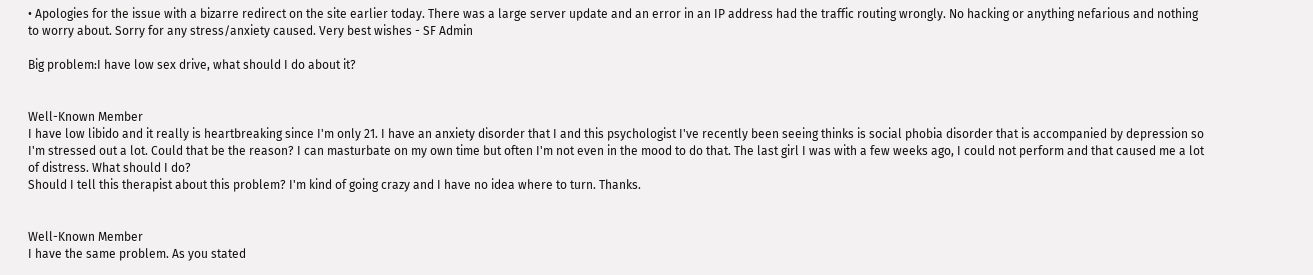• Apologies for the issue with a bizarre redirect on the site earlier today. There was a large server update and an error in an IP address had the traffic routing wrongly. No hacking or anything nefarious and nothing to worry about. Sorry for any stress/anxiety caused. Very best wishes - SF Admin

Big problem:I have low sex drive, what should I do about it?


Well-Known Member
I have low libido and it really is heartbreaking since I'm only 21. I have an anxiety disorder that I and this psychologist I've recently been seeing thinks is social phobia disorder that is accompanied by depression so I'm stressed out a lot. Could that be the reason? I can masturbate on my own time but often I'm not even in the mood to do that. The last girl I was with a few weeks ago, I could not perform and that caused me a lot of distress. What should I do?
Should I tell this therapist about this problem? I'm kind of going crazy and I have no idea where to turn. Thanks.


Well-Known Member
I have the same problem. As you stated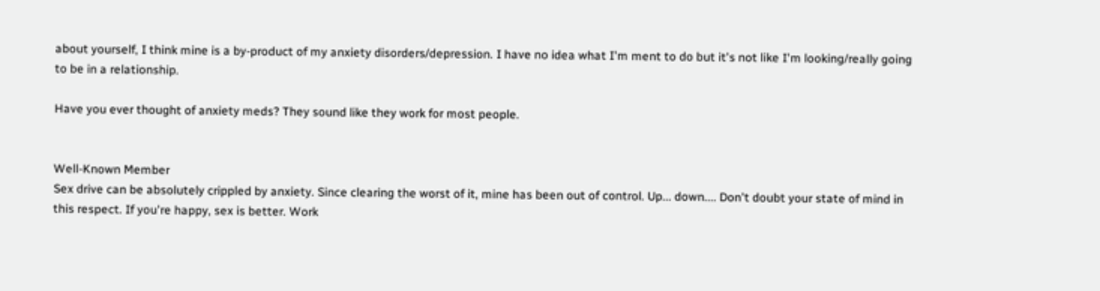about yourself, I think mine is a by-product of my anxiety disorders/depression. I have no idea what I'm ment to do but it's not like I'm looking/really going to be in a relationship.

Have you ever thought of anxiety meds? They sound like they work for most people.


Well-Known Member
Sex drive can be absolutely crippled by anxiety. Since clearing the worst of it, mine has been out of control. Up... down.... Don't doubt your state of mind in this respect. If you're happy, sex is better. Work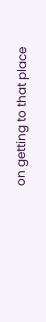on getting to that place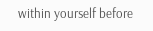within yourself before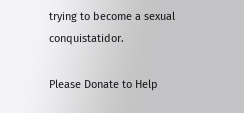trying to become a sexual conquistatidor.

Please Donate to Help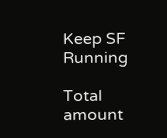Keep SF Running

Total amount